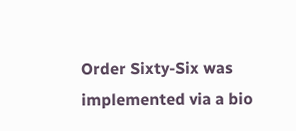Order Sixty-Six was implemented via a bio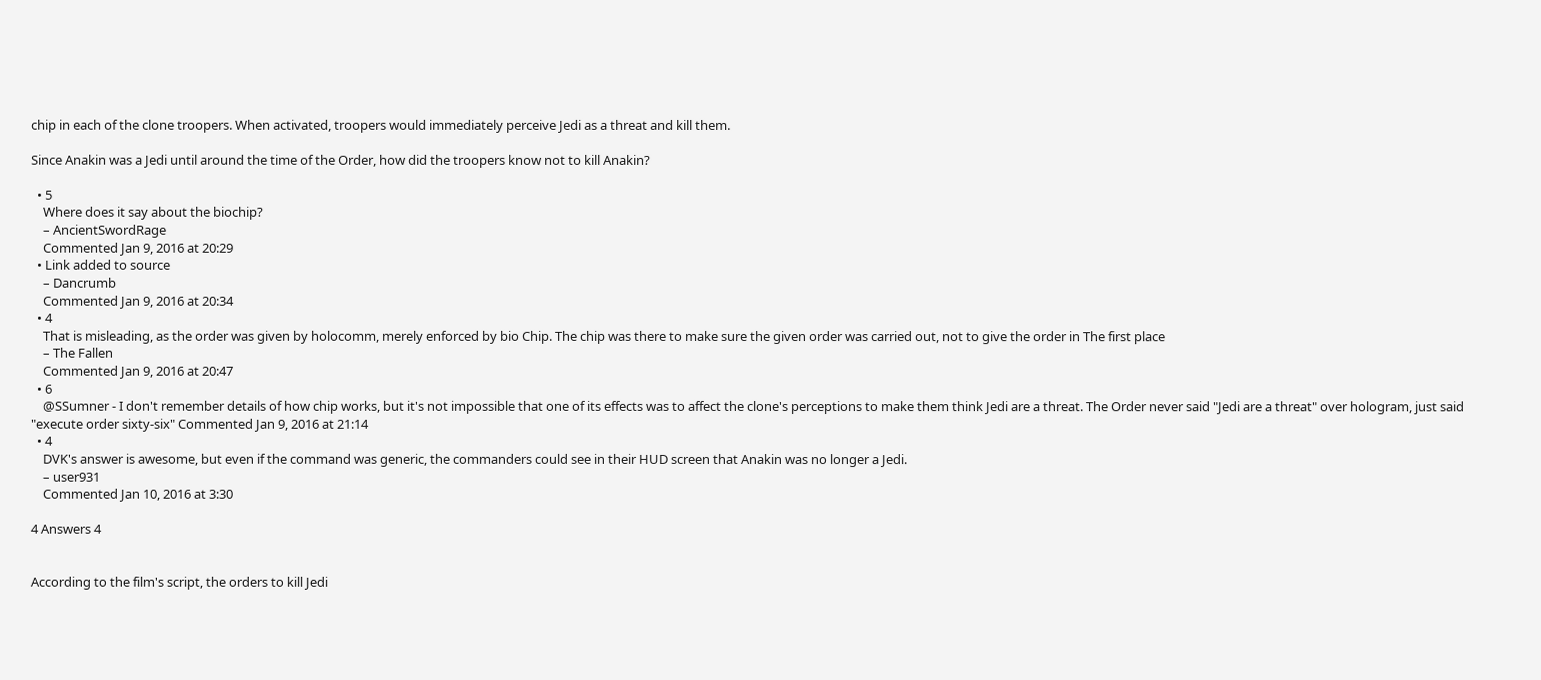chip in each of the clone troopers. When activated, troopers would immediately perceive Jedi as a threat and kill them.

Since Anakin was a Jedi until around the time of the Order, how did the troopers know not to kill Anakin?

  • 5
    Where does it say about the biochip?
    – AncientSwordRage
    Commented Jan 9, 2016 at 20:29
  • Link added to source
    – Dancrumb
    Commented Jan 9, 2016 at 20:34
  • 4
    That is misleading, as the order was given by holocomm, merely enforced by bio Chip. The chip was there to make sure the given order was carried out, not to give the order in The first place
    – The Fallen
    Commented Jan 9, 2016 at 20:47
  • 6
    @SSumner - I don't remember details of how chip works, but it's not impossible that one of its effects was to affect the clone's perceptions to make them think Jedi are a threat. The Order never said "Jedi are a threat" over hologram, just said "execute order sixty-six" Commented Jan 9, 2016 at 21:14
  • 4
    DVK's answer is awesome, but even if the command was generic, the commanders could see in their HUD screen that Anakin was no longer a Jedi.
    – user931
    Commented Jan 10, 2016 at 3:30

4 Answers 4


According to the film's script, the orders to kill Jedi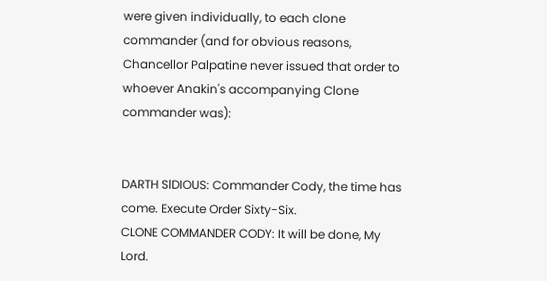were given individually, to each clone commander (and for obvious reasons, Chancellor Palpatine never issued that order to whoever Anakin's accompanying Clone commander was):


DARTH SlDIOUS: Commander Cody, the time has come. Execute Order Sixty-Six.
CLONE COMMANDER CODY: It will be done, My Lord.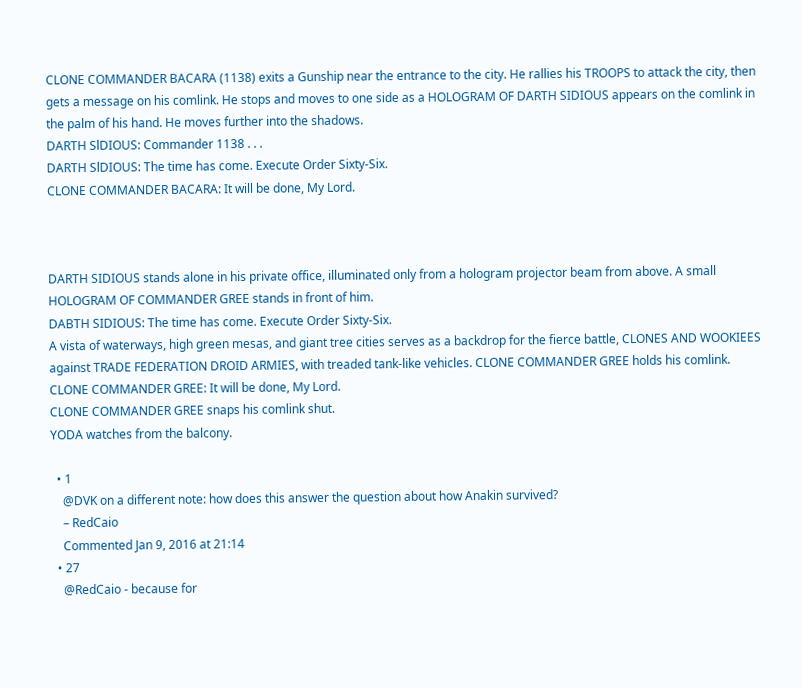CLONE COMMANDER BACARA (1138) exits a Gunship near the entrance to the city. He rallies his TROOPS to attack the city, then gets a message on his comlink. He stops and moves to one side as a HOLOGRAM OF DARTH SIDIOUS appears on the comlink in the palm of his hand. He moves further into the shadows.
DARTH SlDIOUS: Commander 1138 . . .
DARTH SlDIOUS: The time has come. Execute Order Sixty-Six.
CLONE COMMANDER BACARA: It will be done, My Lord.



DARTH SIDIOUS stands alone in his private office, illuminated only from a hologram projector beam from above. A small HOLOGRAM OF COMMANDER GREE stands in front of him.
DABTH SIDIOUS: The time has come. Execute Order Sixty-Six.
A vista of waterways, high green mesas, and giant tree cities serves as a backdrop for the fierce battle, CLONES AND WOOKIEES against TRADE FEDERATION DROID ARMIES, with treaded tank-like vehicles. CLONE COMMANDER GREE holds his comlink.
CLONE COMMANDER GREE: It will be done, My Lord.
CLONE COMMANDER GREE snaps his comlink shut.
YODA watches from the balcony.

  • 1
    @DVK on a different note: how does this answer the question about how Anakin survived?
    – RedCaio
    Commented Jan 9, 2016 at 21:14
  • 27
    @RedCaio - because for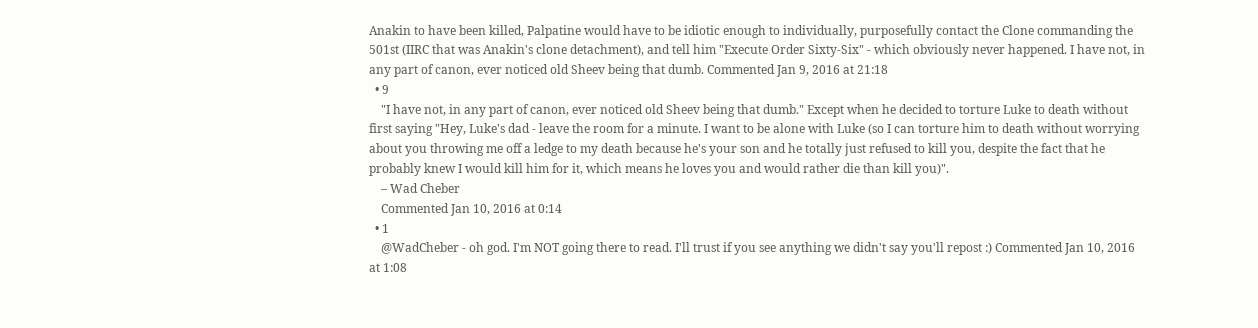Anakin to have been killed, Palpatine would have to be idiotic enough to individually, purposefully contact the Clone commanding the 501st (IIRC that was Anakin's clone detachment), and tell him "Execute Order Sixty-Six" - which obviously never happened. I have not, in any part of canon, ever noticed old Sheev being that dumb. Commented Jan 9, 2016 at 21:18
  • 9
    "I have not, in any part of canon, ever noticed old Sheev being that dumb." Except when he decided to torture Luke to death without first saying "Hey, Luke's dad - leave the room for a minute. I want to be alone with Luke (so I can torture him to death without worrying about you throwing me off a ledge to my death because he's your son and he totally just refused to kill you, despite the fact that he probably knew I would kill him for it, which means he loves you and would rather die than kill you)".
    – Wad Cheber
    Commented Jan 10, 2016 at 0:14
  • 1
    @WadCheber - oh god. I'm NOT going there to read. I'll trust if you see anything we didn't say you'll repost :) Commented Jan 10, 2016 at 1:08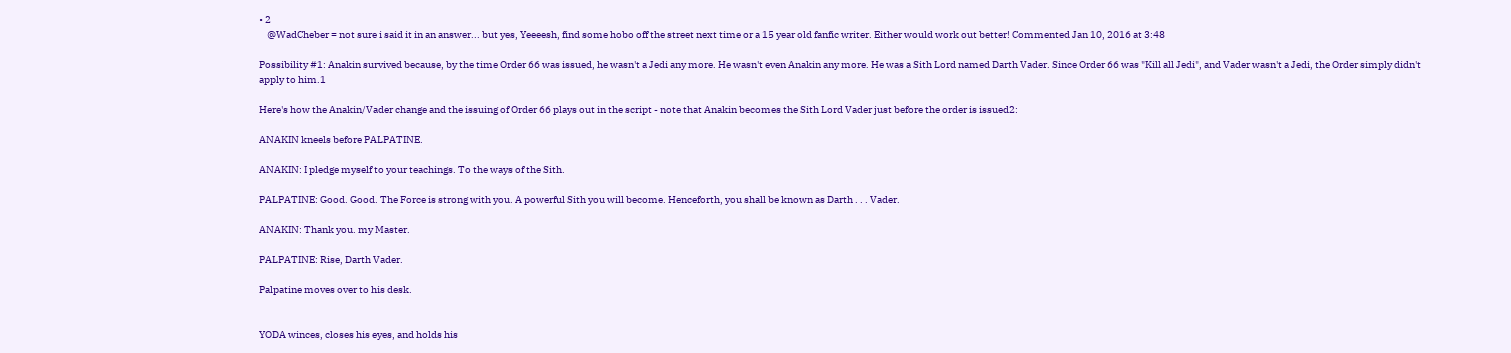• 2
    @WadCheber = not sure i said it in an answer... but yes, Yeeeesh, find some hobo off the street next time or a 15 year old fanfic writer. Either would work out better! Commented Jan 10, 2016 at 3:48

Possibility #1: Anakin survived because, by the time Order 66 was issued, he wasn't a Jedi any more. He wasn't even Anakin any more. He was a Sith Lord named Darth Vader. Since Order 66 was "Kill all Jedi", and Vader wasn't a Jedi, the Order simply didn't apply to him.1

Here's how the Anakin/Vader change and the issuing of Order 66 plays out in the script - note that Anakin becomes the Sith Lord Vader just before the order is issued2:

ANAKIN kneels before PALPATINE.

ANAKIN: I pledge myself to your teachings. To the ways of the Sith.

PALPATINE: Good. Good. The Force is strong with you. A powerful Sith you will become. Henceforth, you shall be known as Darth . . . Vader.

ANAKIN: Thank you. my Master.

PALPATINE: Rise, Darth Vader.

Palpatine moves over to his desk.


YODA winces, closes his eyes, and holds his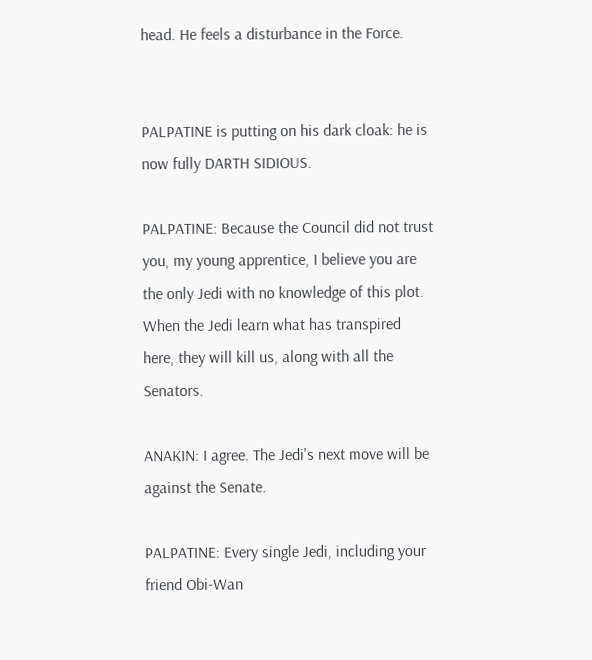head. He feels a disturbance in the Force.


PALPATINE is putting on his dark cloak: he is now fully DARTH SIDIOUS.

PALPATINE: Because the Council did not trust you, my young apprentice, I believe you are the only Jedi with no knowledge of this plot. When the Jedi learn what has transpired here, they will kill us, along with all the Senators.

ANAKIN: I agree. The Jedi's next move will be against the Senate.

PALPATINE: Every single Jedi, including your friend Obi-Wan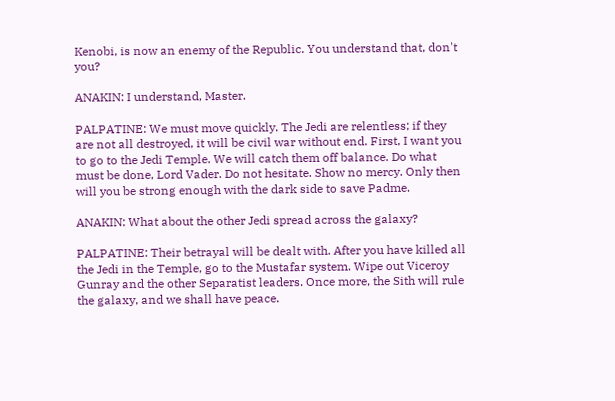Kenobi, is now an enemy of the Republic. You understand that, don't you?

ANAKIN: I understand, Master.

PALPATINE: We must move quickly. The Jedi are relentless; if they are not all destroyed, it will be civil war without end. First, I want you to go to the Jedi Temple. We will catch them off balance. Do what must be done, Lord Vader. Do not hesitate. Show no mercy. Only then will you be strong enough with the dark side to save Padme.

ANAKIN: What about the other Jedi spread across the galaxy?

PALPATINE: Their betrayal will be dealt with. After you have killed all the Jedi in the Temple, go to the Mustafar system. Wipe out Viceroy Gunray and the other Separatist leaders. Once more, the Sith will rule the galaxy, and we shall have peace.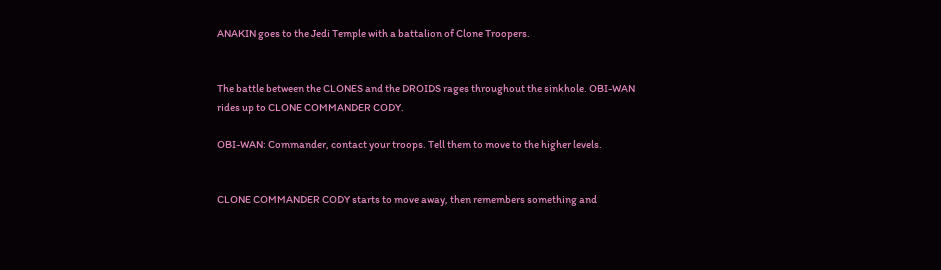ANAKIN goes to the Jedi Temple with a battalion of Clone Troopers.


The battle between the CLONES and the DROIDS rages throughout the sinkhole. OBI-WAN rides up to CLONE COMMANDER CODY.

OBI-WAN: Commander, contact your troops. Tell them to move to the higher levels.


CLONE COMMANDER CODY starts to move away, then remembers something and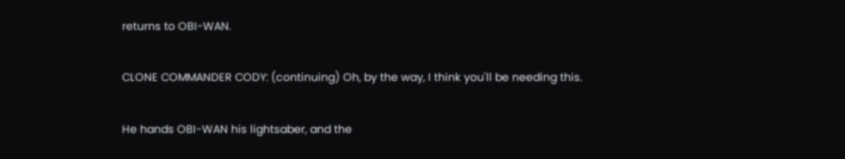returns to OBI-WAN.

CLONE COMMANDER CODY: (continuing) Oh, by the way, I think you'll be needing this.

He hands OBI-WAN his lightsaber, and the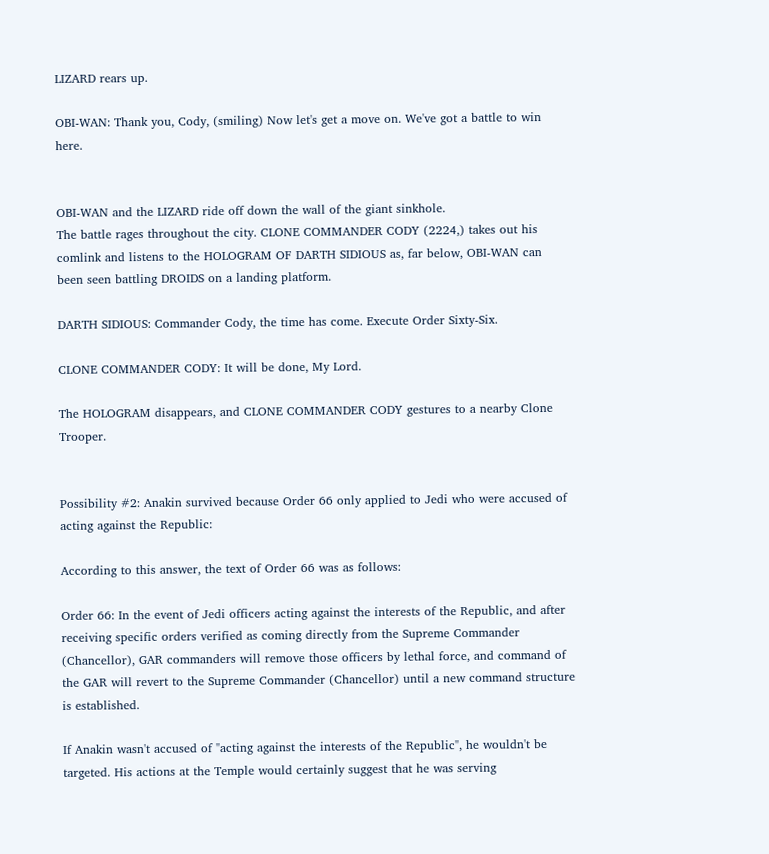LIZARD rears up.

OBI-WAN: Thank you, Cody, (smiling) Now let's get a move on. We've got a battle to win here.


OBI-WAN and the LIZARD ride off down the wall of the giant sinkhole.
The battle rages throughout the city. CLONE COMMANDER CODY (2224,) takes out his comlink and listens to the HOLOGRAM OF DARTH SIDIOUS as, far below, OBI-WAN can been seen battling DROIDS on a landing platform.

DARTH SIDIOUS: Commander Cody, the time has come. Execute Order Sixty-Six.

CLONE COMMANDER CODY: It will be done, My Lord.

The HOLOGRAM disappears, and CLONE COMMANDER CODY gestures to a nearby Clone Trooper.


Possibility #2: Anakin survived because Order 66 only applied to Jedi who were accused of acting against the Republic:

According to this answer, the text of Order 66 was as follows:

Order 66: In the event of Jedi officers acting against the interests of the Republic, and after receiving specific orders verified as coming directly from the Supreme Commander (Chancellor), GAR commanders will remove those officers by lethal force, and command of the GAR will revert to the Supreme Commander (Chancellor) until a new command structure is established.

If Anakin wasn't accused of "acting against the interests of the Republic", he wouldn't be targeted. His actions at the Temple would certainly suggest that he was serving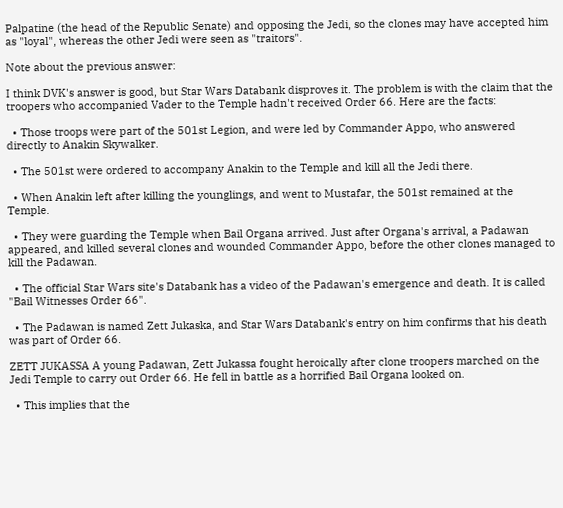Palpatine (the head of the Republic Senate) and opposing the Jedi, so the clones may have accepted him as "loyal", whereas the other Jedi were seen as "traitors".

Note about the previous answer:

I think DVK's answer is good, but Star Wars Databank disproves it. The problem is with the claim that the troopers who accompanied Vader to the Temple hadn't received Order 66. Here are the facts:

  • Those troops were part of the 501st Legion, and were led by Commander Appo, who answered directly to Anakin Skywalker.

  • The 501st were ordered to accompany Anakin to the Temple and kill all the Jedi there.

  • When Anakin left after killing the younglings, and went to Mustafar, the 501st remained at the Temple.

  • They were guarding the Temple when Bail Organa arrived. Just after Organa's arrival, a Padawan appeared, and killed several clones and wounded Commander Appo, before the other clones managed to kill the Padawan.

  • The official Star Wars site's Databank has a video of the Padawan's emergence and death. It is called "Bail Witnesses Order 66".

  • The Padawan is named Zett Jukaska, and Star Wars Databank's entry on him confirms that his death was part of Order 66.

ZETT JUKASSA A young Padawan, Zett Jukassa fought heroically after clone troopers marched on the Jedi Temple to carry out Order 66. He fell in battle as a horrified Bail Organa looked on.

  • This implies that the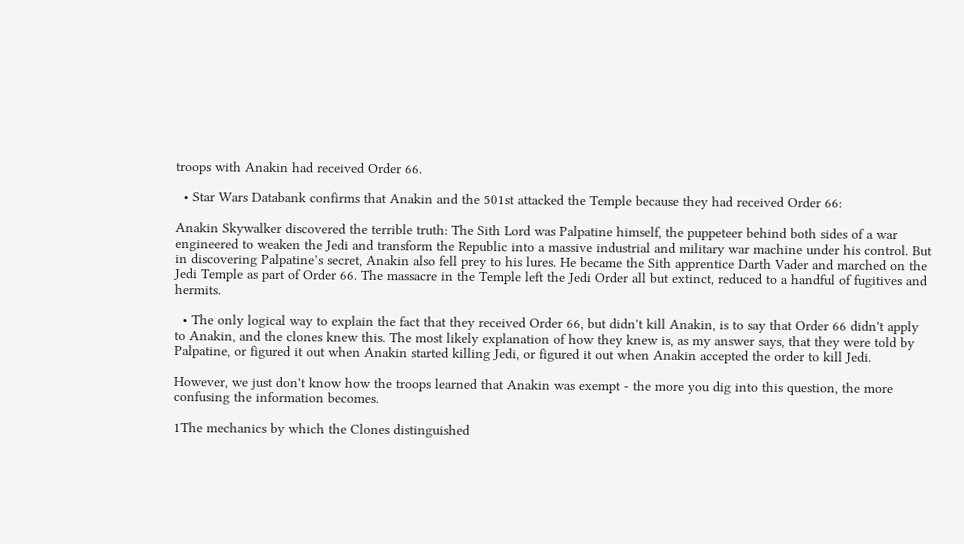troops with Anakin had received Order 66.

  • Star Wars Databank confirms that Anakin and the 501st attacked the Temple because they had received Order 66:

Anakin Skywalker discovered the terrible truth: The Sith Lord was Palpatine himself, the puppeteer behind both sides of a war engineered to weaken the Jedi and transform the Republic into a massive industrial and military war machine under his control. But in discovering Palpatine’s secret, Anakin also fell prey to his lures. He became the Sith apprentice Darth Vader and marched on the Jedi Temple as part of Order 66. The massacre in the Temple left the Jedi Order all but extinct, reduced to a handful of fugitives and hermits.

  • The only logical way to explain the fact that they received Order 66, but didn't kill Anakin, is to say that Order 66 didn't apply to Anakin, and the clones knew this. The most likely explanation of how they knew is, as my answer says, that they were told by Palpatine, or figured it out when Anakin started killing Jedi, or figured it out when Anakin accepted the order to kill Jedi.

However, we just don't know how the troops learned that Anakin was exempt - the more you dig into this question, the more confusing the information becomes.

1The mechanics by which the Clones distinguished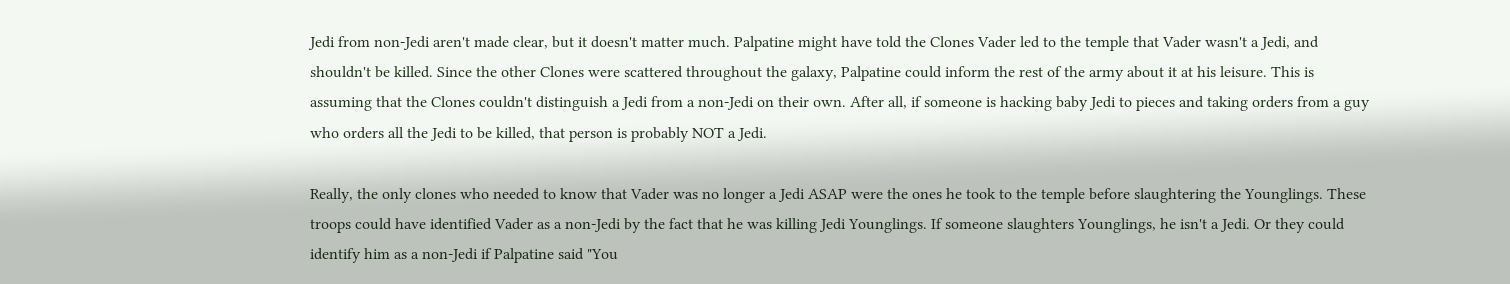Jedi from non-Jedi aren't made clear, but it doesn't matter much. Palpatine might have told the Clones Vader led to the temple that Vader wasn't a Jedi, and shouldn't be killed. Since the other Clones were scattered throughout the galaxy, Palpatine could inform the rest of the army about it at his leisure. This is assuming that the Clones couldn't distinguish a Jedi from a non-Jedi on their own. After all, if someone is hacking baby Jedi to pieces and taking orders from a guy who orders all the Jedi to be killed, that person is probably NOT a Jedi.

Really, the only clones who needed to know that Vader was no longer a Jedi ASAP were the ones he took to the temple before slaughtering the Younglings. These troops could have identified Vader as a non-Jedi by the fact that he was killing Jedi Younglings. If someone slaughters Younglings, he isn't a Jedi. Or they could identify him as a non-Jedi if Palpatine said "You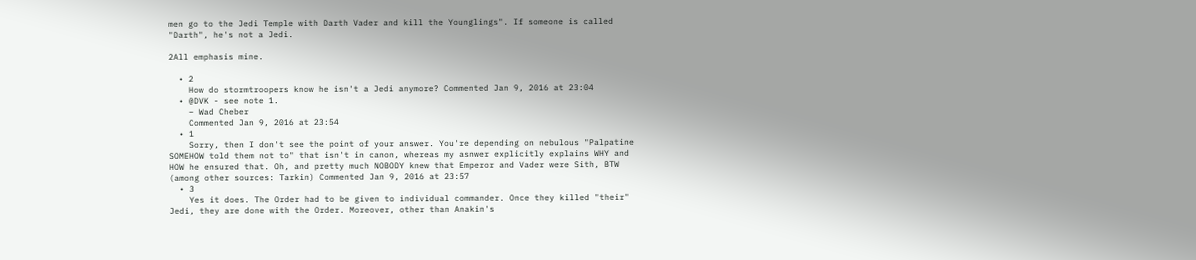men go to the Jedi Temple with Darth Vader and kill the Younglings". If someone is called "Darth", he's not a Jedi.

2All emphasis mine.

  • 2
    How do stormtroopers know he isn't a Jedi anymore? Commented Jan 9, 2016 at 23:04
  • @DVK - see note 1.
    – Wad Cheber
    Commented Jan 9, 2016 at 23:54
  • 1
    Sorry, then I don't see the point of your answer. You're depending on nebulous "Palpatine SOMEHOW told them not to" that isn't in canon, whereas my asnwer explicitly explains WHY and HOW he ensured that. Oh, and pretty much NOBODY knew that Emperor and Vader were Sith, BTW (among other sources: Tarkin) Commented Jan 9, 2016 at 23:57
  • 3
    Yes it does. The Order had to be given to individual commander. Once they killed "their" Jedi, they are done with the Order. Moreover, other than Anakin's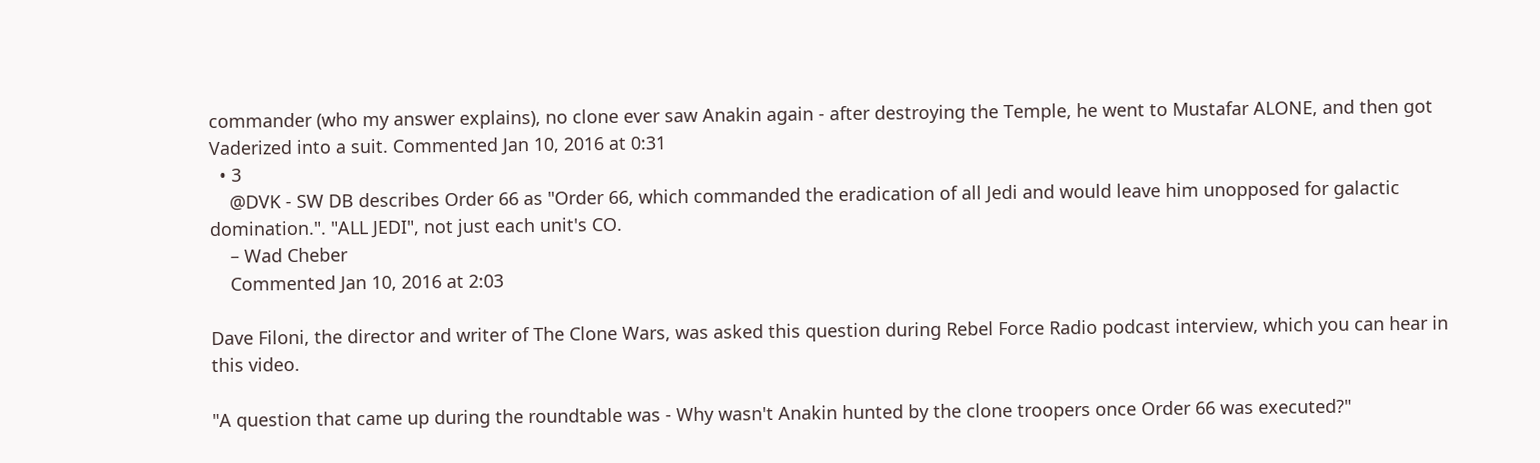commander (who my answer explains), no clone ever saw Anakin again - after destroying the Temple, he went to Mustafar ALONE, and then got Vaderized into a suit. Commented Jan 10, 2016 at 0:31
  • 3
    @DVK - SW DB describes Order 66 as "Order 66, which commanded the eradication of all Jedi and would leave him unopposed for galactic domination.". "ALL JEDI", not just each unit's CO.
    – Wad Cheber
    Commented Jan 10, 2016 at 2:03

Dave Filoni, the director and writer of The Clone Wars, was asked this question during Rebel Force Radio podcast interview, which you can hear in this video.

"A question that came up during the roundtable was - Why wasn't Anakin hunted by the clone troopers once Order 66 was executed?"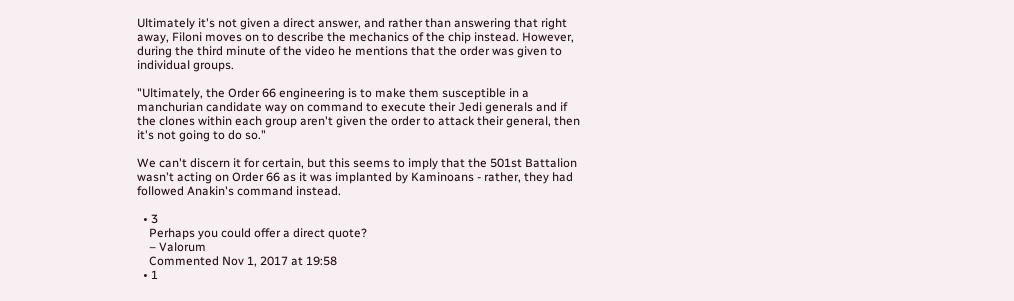Ultimately it's not given a direct answer, and rather than answering that right away, Filoni moves on to describe the mechanics of the chip instead. However, during the third minute of the video he mentions that the order was given to individual groups.

"Ultimately, the Order 66 engineering is to make them susceptible in a manchurian candidate way on command to execute their Jedi generals and if the clones within each group aren't given the order to attack their general, then it's not going to do so."

We can't discern it for certain, but this seems to imply that the 501st Battalion wasn't acting on Order 66 as it was implanted by Kaminoans - rather, they had followed Anakin's command instead.

  • 3
    Perhaps you could offer a direct quote?
    – Valorum
    Commented Nov 1, 2017 at 19:58
  • 1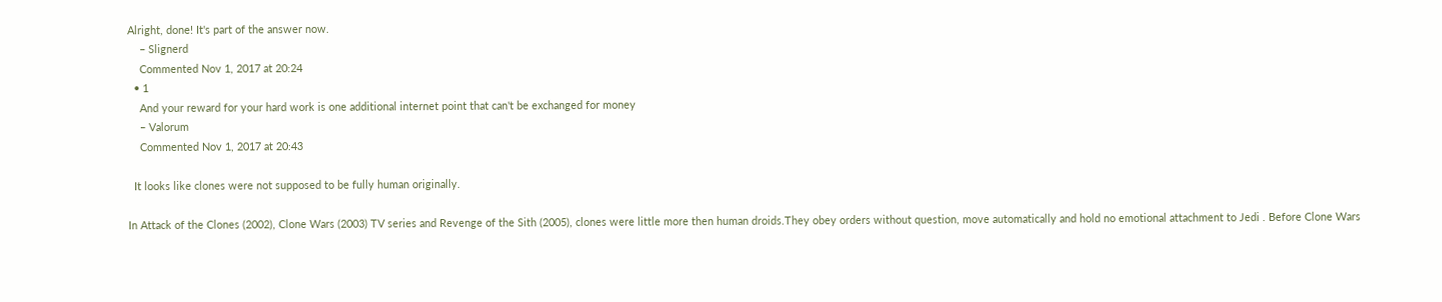Alright, done! It's part of the answer now.
    – Slignerd
    Commented Nov 1, 2017 at 20:24
  • 1
    And your reward for your hard work is one additional internet point that can't be exchanged for money
    – Valorum
    Commented Nov 1, 2017 at 20:43

  It looks like clones were not supposed to be fully human originally.

In Attack of the Clones (2002), Clone Wars (2003) TV series and Revenge of the Sith (2005), clones were little more then human droids.They obey orders without question, move automatically and hold no emotional attachment to Jedi . Before Clone Wars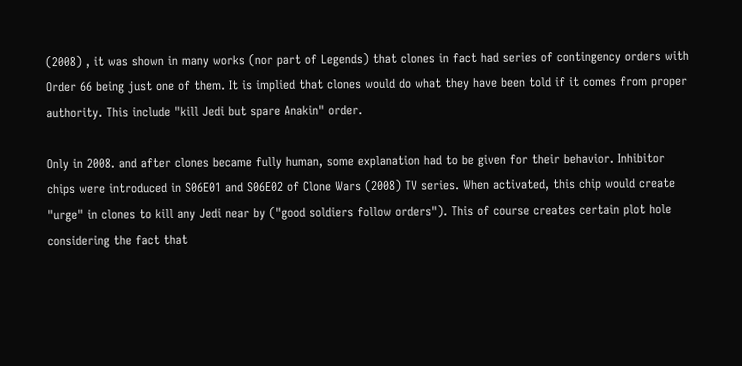(2008) , it was shown in many works (nor part of Legends) that clones in fact had series of contingency orders with Order 66 being just one of them. It is implied that clones would do what they have been told if it comes from proper authority. This include "kill Jedi but spare Anakin" order.

Only in 2008. and after clones became fully human, some explanation had to be given for their behavior. Inhibitor chips were introduced in S06E01 and S06E02 of Clone Wars (2008) TV series. When activated, this chip would create "urge" in clones to kill any Jedi near by ("good soldiers follow orders"). This of course creates certain plot hole considering the fact that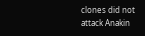clones did not attack Anakin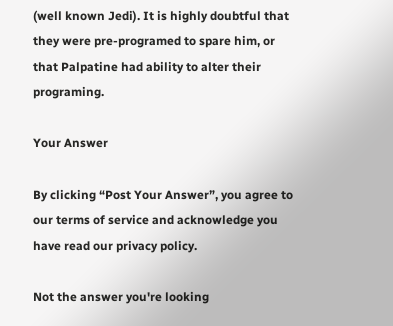(well known Jedi). It is highly doubtful that they were pre-programed to spare him, or that Palpatine had ability to alter their programing.

Your Answer

By clicking “Post Your Answer”, you agree to our terms of service and acknowledge you have read our privacy policy.

Not the answer you're looking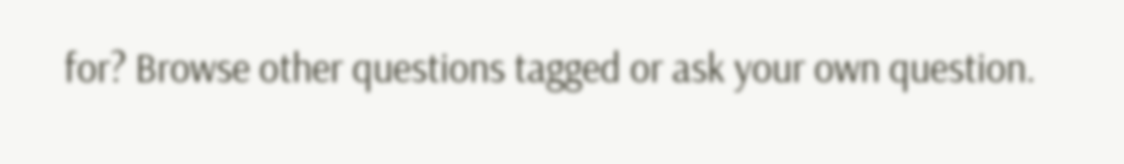for? Browse other questions tagged or ask your own question.